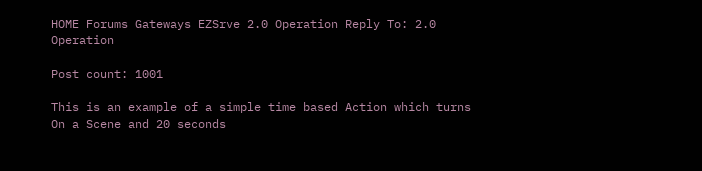HOME Forums Gateways EZSrve 2.0 Operation Reply To: 2.0 Operation

Post count: 1001

This is an example of a simple time based Action which turns On a Scene and 20 seconds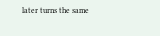later turns the same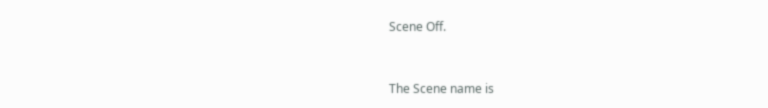Scene Off.



The Scene name is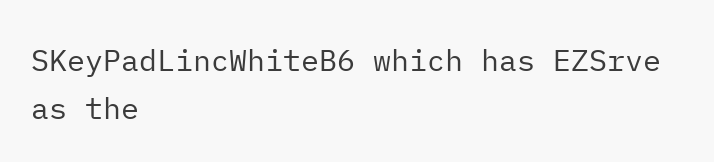SKeyPadLincWhiteB6 which has EZSrve as the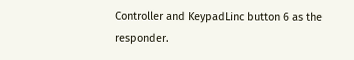Controller and KeypadLinc button 6 as the responder.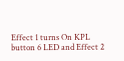Effect 1 turns On KPL button 6 LED and Effect 2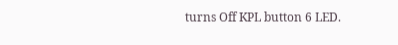turns Off KPL button 6 LED.